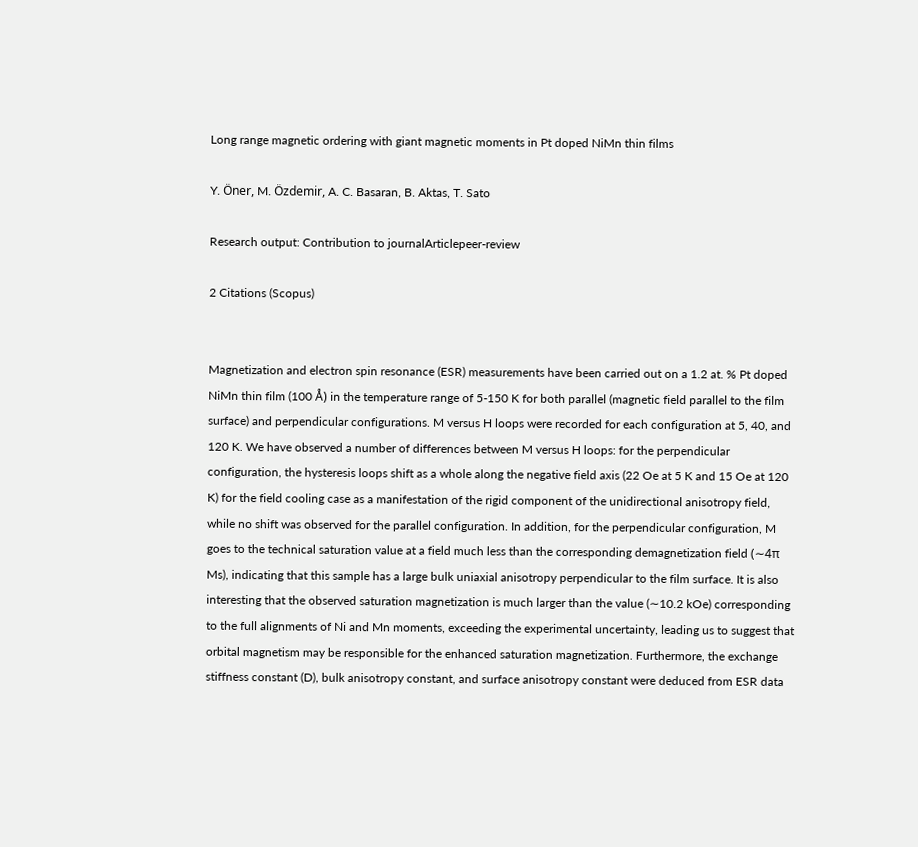Long range magnetic ordering with giant magnetic moments in Pt doped NiMn thin films

Y. Öner, M. Özdemir, A. C. Basaran, B. Aktas, T. Sato

Research output: Contribution to journalArticlepeer-review

2 Citations (Scopus)


Magnetization and electron spin resonance (ESR) measurements have been carried out on a 1.2 at. % Pt doped NiMn thin film (100 Å) in the temperature range of 5-150 K for both parallel (magnetic field parallel to the film surface) and perpendicular configurations. M versus H loops were recorded for each configuration at 5, 40, and 120 K. We have observed a number of differences between M versus H loops: for the perpendicular configuration, the hysteresis loops shift as a whole along the negative field axis (22 Oe at 5 K and 15 Oe at 120 K) for the field cooling case as a manifestation of the rigid component of the unidirectional anisotropy field, while no shift was observed for the parallel configuration. In addition, for the perpendicular configuration, M goes to the technical saturation value at a field much less than the corresponding demagnetization field (∼4π Ms), indicating that this sample has a large bulk uniaxial anisotropy perpendicular to the film surface. It is also interesting that the observed saturation magnetization is much larger than the value (∼10.2 kOe) corresponding to the full alignments of Ni and Mn moments, exceeding the experimental uncertainty, leading us to suggest that orbital magnetism may be responsible for the enhanced saturation magnetization. Furthermore, the exchange stiffness constant (D), bulk anisotropy constant, and surface anisotropy constant were deduced from ESR data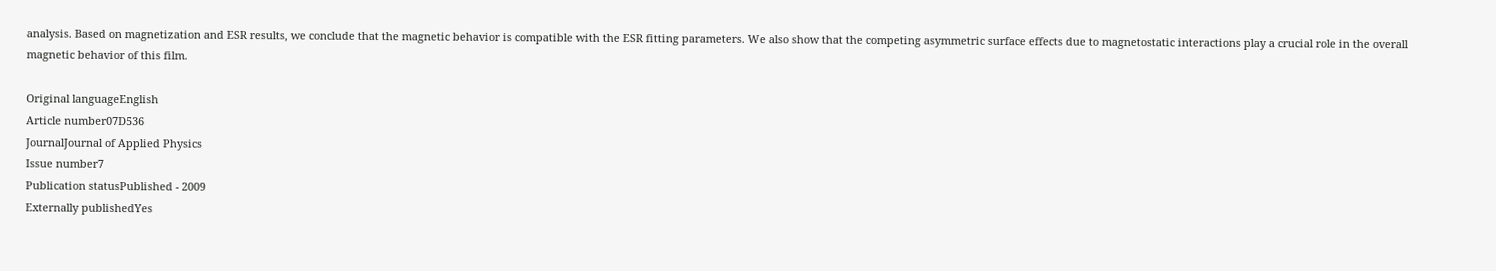analysis. Based on magnetization and ESR results, we conclude that the magnetic behavior is compatible with the ESR fitting parameters. We also show that the competing asymmetric surface effects due to magnetostatic interactions play a crucial role in the overall magnetic behavior of this film.

Original languageEnglish
Article number07D536
JournalJournal of Applied Physics
Issue number7
Publication statusPublished - 2009
Externally publishedYes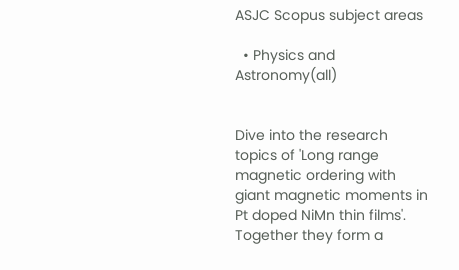ASJC Scopus subject areas

  • Physics and Astronomy(all)


Dive into the research topics of 'Long range magnetic ordering with giant magnetic moments in Pt doped NiMn thin films'. Together they form a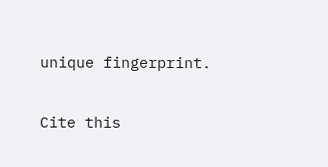unique fingerprint.

Cite this